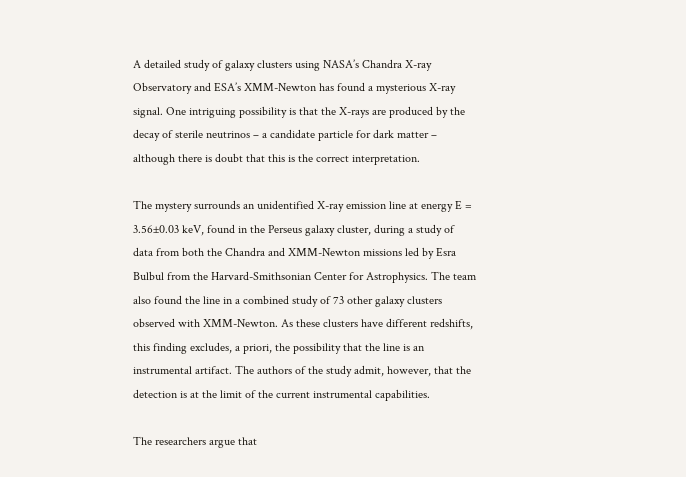A detailed study of galaxy clusters using NASA’s Chandra X-ray Observatory and ESA’s XMM-Newton has found a mysterious X-ray signal. One intriguing possibility is that the X-rays are produced by the decay of sterile neutrinos – a candidate particle for dark matter – although there is doubt that this is the correct interpretation.

The mystery surrounds an unidentified X-ray emission line at energy E = 3.56±0.03 keV, found in the Perseus galaxy cluster, during a study of data from both the Chandra and XMM-Newton missions led by Esra Bulbul from the Harvard-Smithsonian Center for Astrophysics. The team also found the line in a combined study of 73 other galaxy clusters observed with XMM-Newton. As these clusters have different redshifts, this finding excludes, a priori, the possibility that the line is an instrumental artifact. The authors of the study admit, however, that the detection is at the limit of the current instrumental capabilities.

The researchers argue that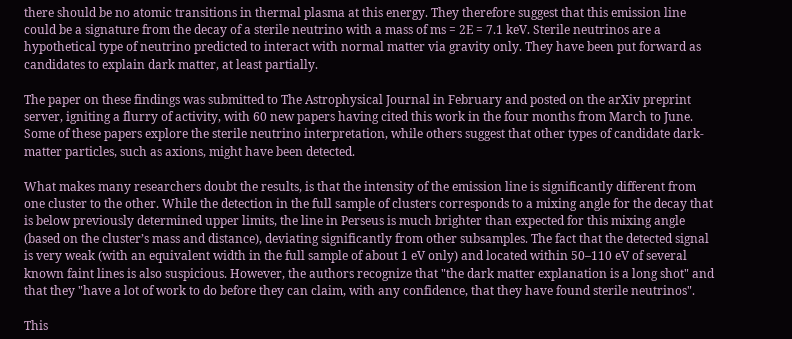there should be no atomic transitions in thermal plasma at this energy. They therefore suggest that this emission line could be a signature from the decay of a sterile neutrino with a mass of ms = 2E = 7.1 keV. Sterile neutrinos are a hypothetical type of neutrino predicted to interact with normal matter via gravity only. They have been put forward as candidates to explain dark matter, at least partially.

The paper on these findings was submitted to The Astrophysical Journal in February and posted on the arXiv preprint server, igniting a flurry of activity, with 60 new papers having cited this work in the four months from March to June. Some of these papers explore the sterile neutrino interpretation, while others suggest that other types of candidate dark-matter particles, such as axions, might have been detected.

What makes many researchers doubt the results, is that the intensity of the emission line is significantly different from one cluster to the other. While the detection in the full sample of clusters corresponds to a mixing angle for the decay that is below previously determined upper limits, the line in Perseus is much brighter than expected for this mixing angle (based on the cluster’s mass and distance), deviating significantly from other subsamples. The fact that the detected signal is very weak (with an equivalent width in the full sample of about 1 eV only) and located within 50–110 eV of several known faint lines is also suspicious. However, the authors recognize that "the dark matter explanation is a long shot" and that they "have a lot of work to do before they can claim, with any confidence, that they have found sterile neutrinos".

This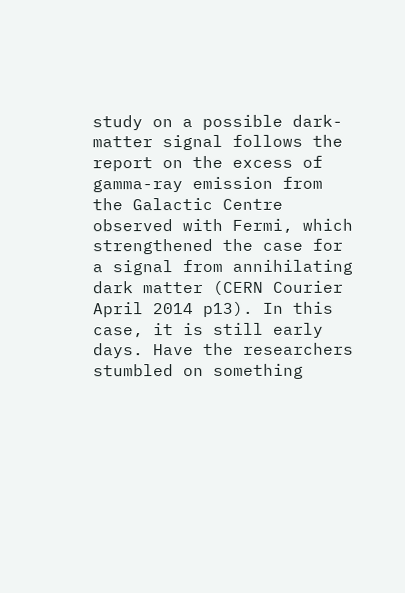study on a possible dark-matter signal follows the report on the excess of gamma-ray emission from the Galactic Centre observed with Fermi, which strengthened the case for a signal from annihilating dark matter (CERN Courier April 2014 p13). In this case, it is still early days. Have the researchers stumbled on something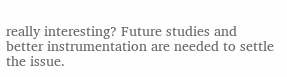really interesting? Future studies and better instrumentation are needed to settle the issue.